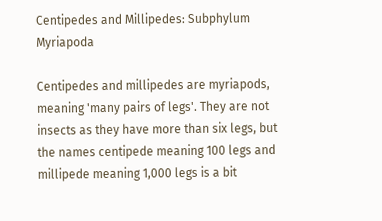Centipedes and Millipedes: Subphylum Myriapoda

Centipedes and millipedes are myriapods, meaning 'many pairs of legs'. They are not insects as they have more than six legs, but the names centipede meaning 100 legs and millipede meaning 1,000 legs is a bit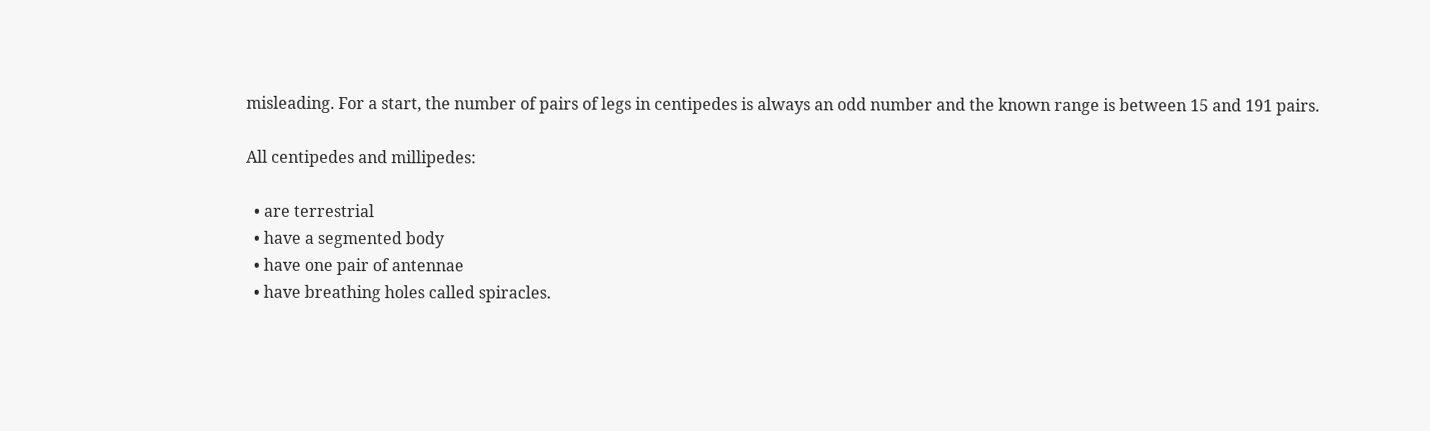misleading. For a start, the number of pairs of legs in centipedes is always an odd number and the known range is between 15 and 191 pairs.

All centipedes and millipedes:

  • are terrestrial
  • have a segmented body
  • have one pair of antennae
  • have breathing holes called spiracles.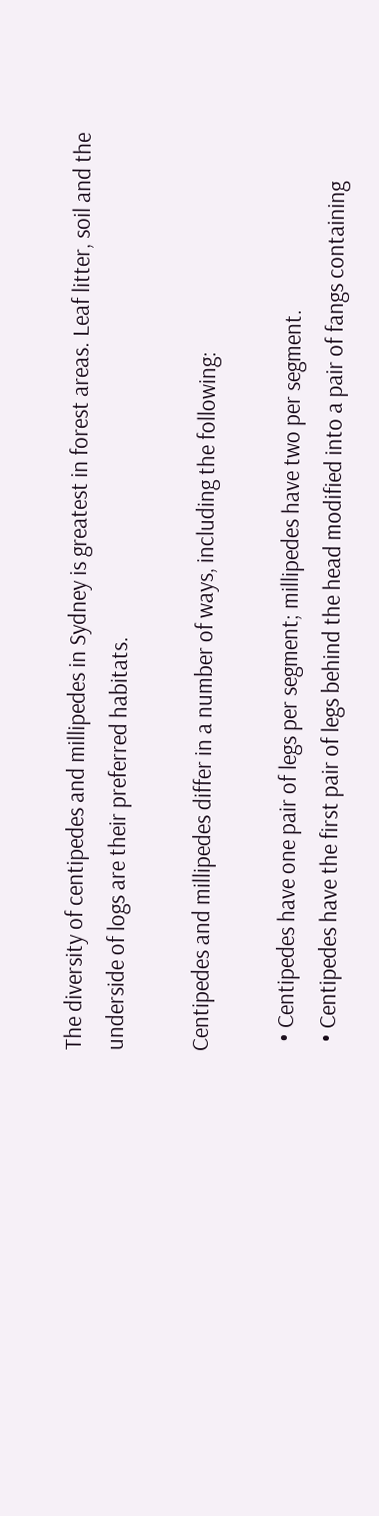The diversity of centipedes and millipedes in Sydney is greatest in forest areas. Leaf litter, soil and the underside of logs are their preferred habitats.

Centipedes and millipedes differ in a number of ways, including the following:

  • Centipedes have one pair of legs per segment; millipedes have two per segment.
  • Centipedes have the first pair of legs behind the head modified into a pair of fangs containing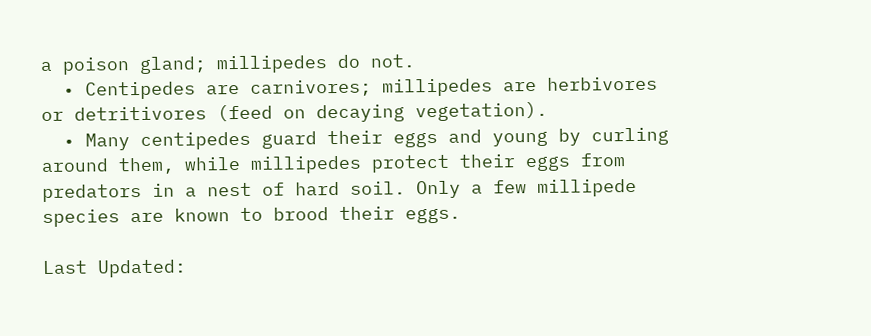a poison gland; millipedes do not.
  • Centipedes are carnivores; millipedes are herbivores or detritivores (feed on decaying vegetation).
  • Many centipedes guard their eggs and young by curling around them, while millipedes protect their eggs from predators in a nest of hard soil. Only a few millipede species are known to brood their eggs.

Last Updated: